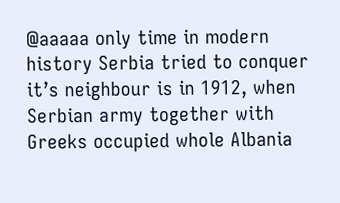@aaaaa only time in modern history Serbia tried to conquer it’s neighbour is in 1912, when Serbian army together with Greeks occupied whole Albania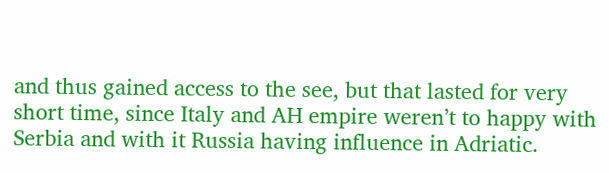and thus gained access to the see, but that lasted for very short time, since Italy and AH empire weren’t to happy with Serbia and with it Russia having influence in Adriatic.